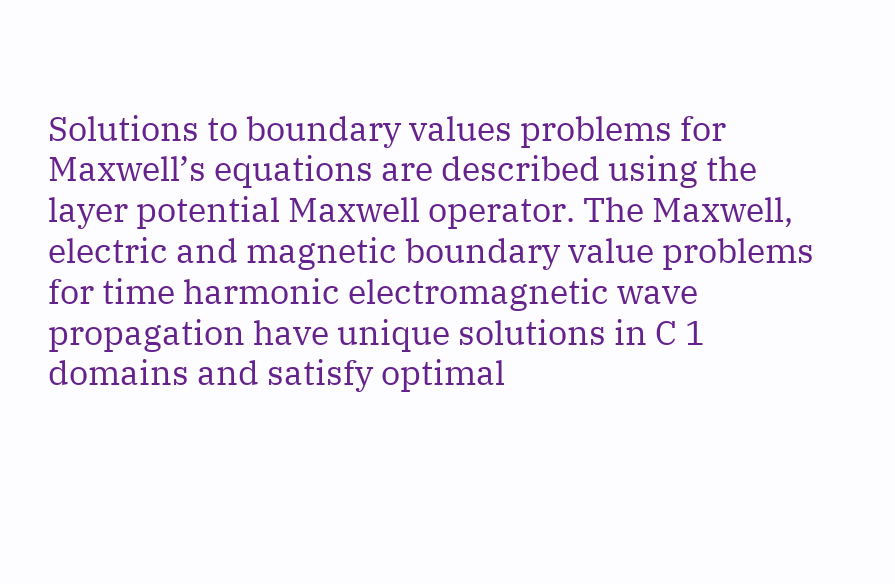Solutions to boundary values problems for Maxwell’s equations are described using the layer potential Maxwell operator. The Maxwell, electric and magnetic boundary value problems for time harmonic electromagnetic wave propagation have unique solutions in C 1 domains and satisfy optimal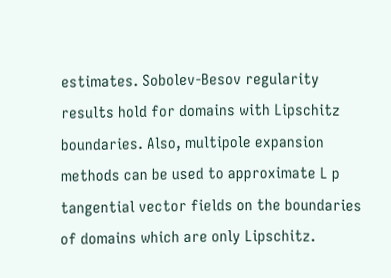estimates. Sobolev-Besov regularity results hold for domains with Lipschitz boundaries. Also, multipole expansion methods can be used to approximate L p tangential vector fields on the boundaries of domains which are only Lipschitz.